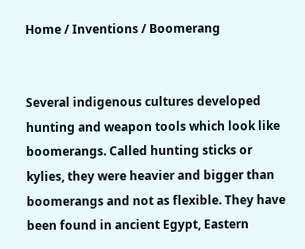Home / Inventions / Boomerang


Several indigenous cultures developed hunting and weapon tools which look like boomerangs. Called hunting sticks or kylies, they were heavier and bigger than boomerangs and not as flexible. They have been found in ancient Egypt, Eastern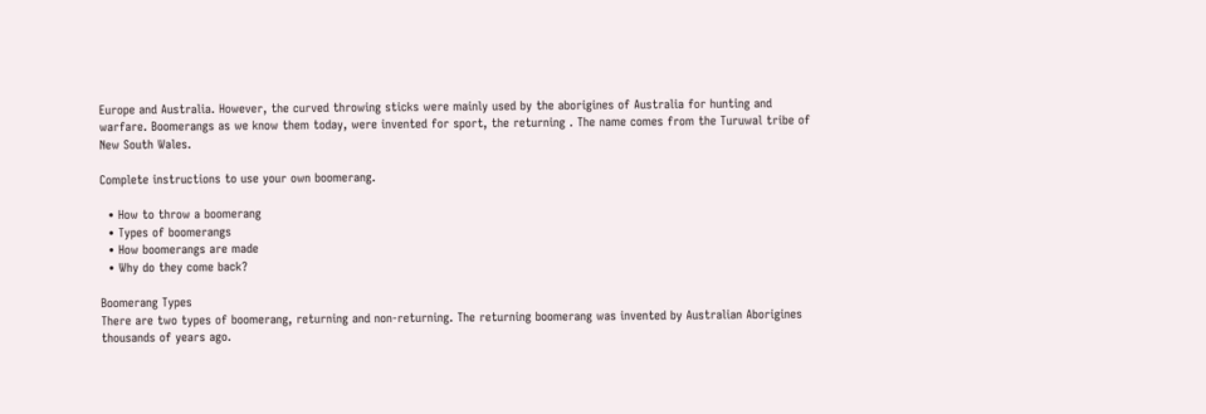Europe and Australia. However, the curved throwing sticks were mainly used by the aborigines of Australia for hunting and warfare. Boomerangs as we know them today, were invented for sport, the returning . The name comes from the Turuwal tribe of New South Wales.

Complete instructions to use your own boomerang.

  • How to throw a boomerang
  • Types of boomerangs
  • How boomerangs are made
  • Why do they come back?

Boomerang Types
There are two types of boomerang, returning and non-returning. The returning boomerang was invented by Australian Aborigines thousands of years ago.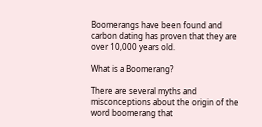Boomerangs have been found and carbon dating has proven that they are over 10,000 years old.

What is a Boomerang?

There are several myths and misconceptions about the origin of the word boomerang that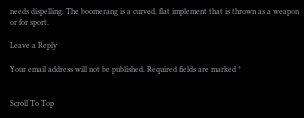needs dispelling. The boomerang is a curved, flat implement that is thrown as a weapon or for sport.

Leave a Reply

Your email address will not be published. Required fields are marked *


Scroll To Top